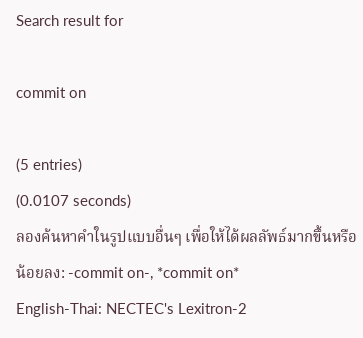Search result for

commit on

(5 entries)
(0.0107 seconds)
ลองค้นหาคำในรูปแบบอื่นๆ เพื่อให้ได้ผลลัพธ์มากขึ้นหรือน้อยลง: -commit on-, *commit on*
English-Thai: NECTEC's Lexitron-2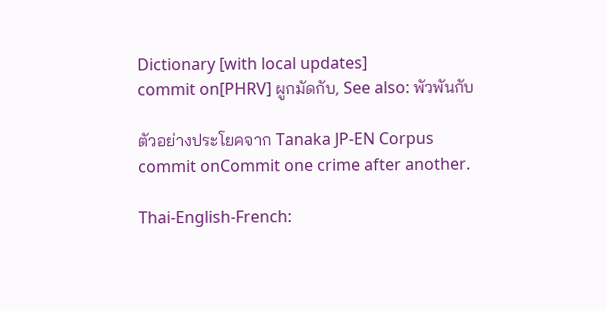Dictionary [with local updates]
commit on[PHRV] ผูกมัดกับ, See also: พัวพันกับ

ตัวอย่างประโยคจาก Tanaka JP-EN Corpus
commit onCommit one crime after another.

Thai-English-French: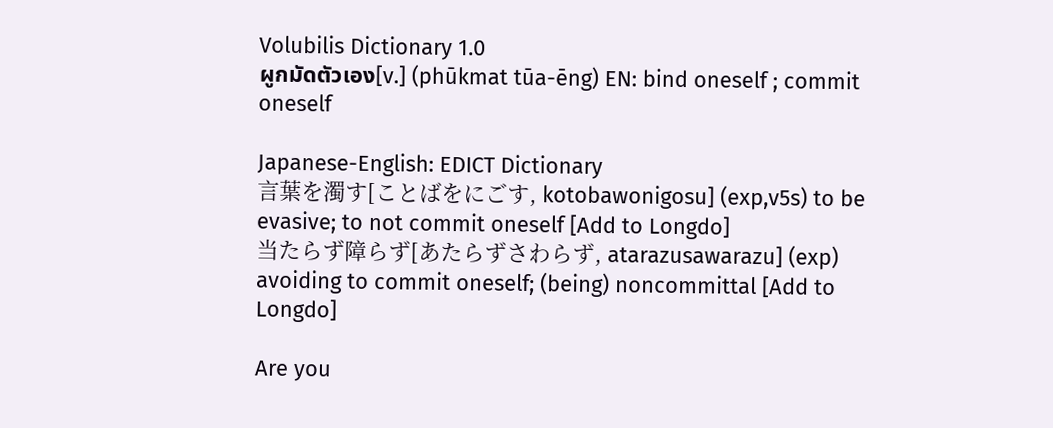Volubilis Dictionary 1.0
ผูกมัดตัวเอง[v.] (phūkmat tūa-ēng) EN: bind oneself ; commit oneself

Japanese-English: EDICT Dictionary
言葉を濁す[ことばをにごす, kotobawonigosu] (exp,v5s) to be evasive; to not commit oneself [Add to Longdo]
当たらず障らず[あたらずさわらず, atarazusawarazu] (exp) avoiding to commit oneself; (being) noncommittal [Add to Longdo]

Are you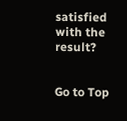satisfied with the result?


Go to Top